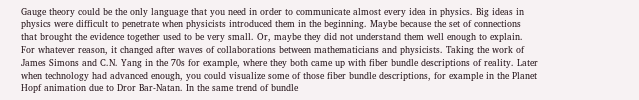Gauge theory could be the only language that you need in order to communicate almost every idea in physics. Big ideas in physics were difficult to penetrate when physicists introduced them in the beginning. Maybe because the set of connections that brought the evidence together used to be very small. Or, maybe they did not understand them well enough to explain. For whatever reason, it changed after waves of collaborations between mathematicians and physicists. Taking the work of James Simons and C.N. Yang in the 70s for example, where they both came up with fiber bundle descriptions of reality. Later when technology had advanced enough, you could visualize some of those fiber bundle descriptions, for example in the Planet Hopf animation due to Dror Bar-Natan. In the same trend of bundle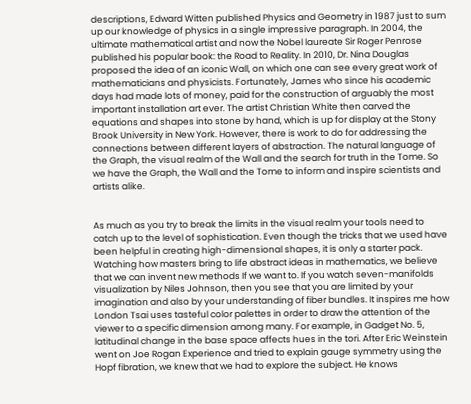descriptions, Edward Witten published Physics and Geometry in 1987 just to sum up our knowledge of physics in a single impressive paragraph. In 2004, the ultimate mathematical artist and now the Nobel laureate Sir Roger Penrose published his popular book: the Road to Reality. In 2010, Dr. Nina Douglas proposed the idea of an iconic Wall, on which one can see every great work of mathematicians and physicists. Fortunately, James who since his academic days had made lots of money, paid for the construction of arguably the most important installation art ever. The artist Christian White then carved the equations and shapes into stone by hand, which is up for display at the Stony Brook University in New York. However, there is work to do for addressing the connections between different layers of abstraction. The natural language of the Graph, the visual realm of the Wall and the search for truth in the Tome. So we have the Graph, the Wall and the Tome to inform and inspire scientists and artists alike.


As much as you try to break the limits in the visual realm your tools need to catch up to the level of sophistication. Even though the tricks that we used have been helpful in creating high-dimensional shapes, it is only a starter pack. Watching how masters bring to life abstract ideas in mathematics, we believe that we can invent new methods If we want to. If you watch seven-manifolds visualization by Niles Johnson, then you see that you are limited by your imagination and also by your understanding of fiber bundles. It inspires me how London Tsai uses tasteful color palettes in order to draw the attention of the viewer to a specific dimension among many. For example, in Gadget No. 5, latitudinal change in the base space affects hues in the tori. After Eric Weinstein went on Joe Rogan Experience and tried to explain gauge symmetry using the Hopf fibration, we knew that we had to explore the subject. He knows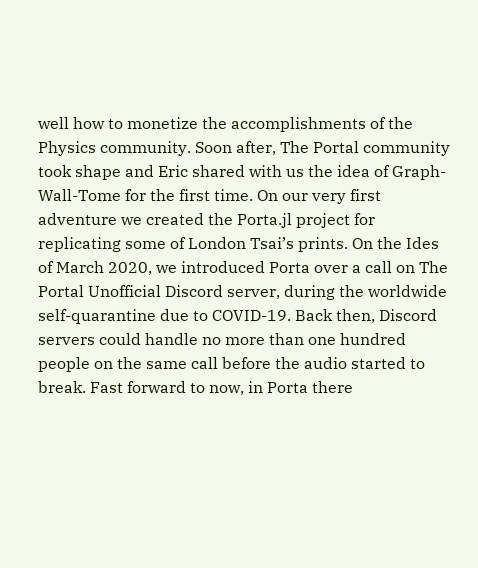well how to monetize the accomplishments of the Physics community. Soon after, The Portal community took shape and Eric shared with us the idea of Graph-Wall-Tome for the first time. On our very first adventure we created the Porta.jl project for replicating some of London Tsai’s prints. On the Ides of March 2020, we introduced Porta over a call on The Portal Unofficial Discord server, during the worldwide self-quarantine due to COVID-19. Back then, Discord servers could handle no more than one hundred people on the same call before the audio started to break. Fast forward to now, in Porta there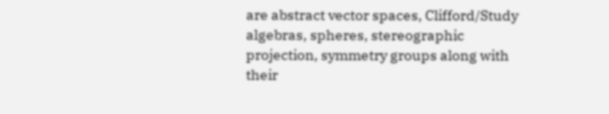are abstract vector spaces, Clifford/Study algebras, spheres, stereographic projection, symmetry groups along with their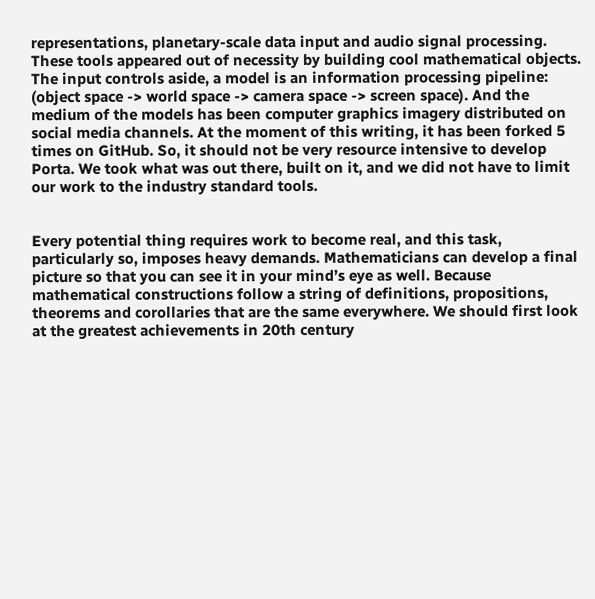representations, planetary-scale data input and audio signal processing. These tools appeared out of necessity by building cool mathematical objects. The input controls aside, a model is an information processing pipeline: (object space -> world space -> camera space -> screen space). And the medium of the models has been computer graphics imagery distributed on social media channels. At the moment of this writing, it has been forked 5 times on GitHub. So, it should not be very resource intensive to develop Porta. We took what was out there, built on it, and we did not have to limit our work to the industry standard tools.


Every potential thing requires work to become real, and this task, particularly so, imposes heavy demands. Mathematicians can develop a final picture so that you can see it in your mind’s eye as well. Because mathematical constructions follow a string of definitions, propositions, theorems and corollaries that are the same everywhere. We should first look at the greatest achievements in 20th century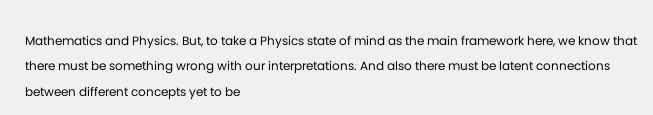Mathematics and Physics. But, to take a Physics state of mind as the main framework here, we know that there must be something wrong with our interpretations. And also there must be latent connections between different concepts yet to be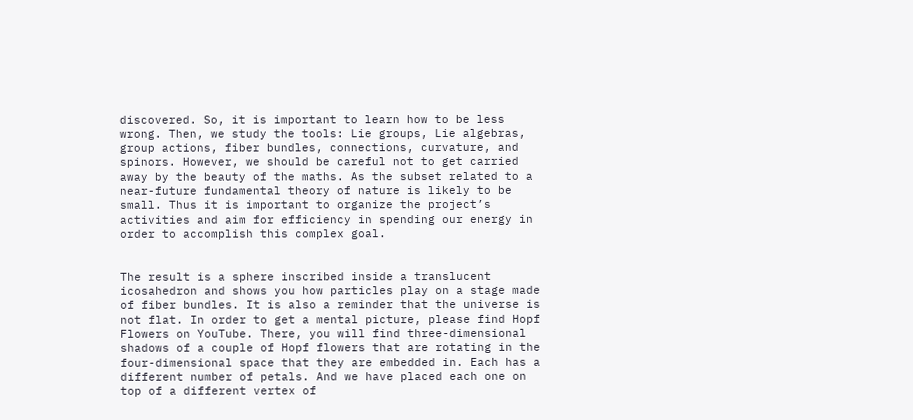discovered. So, it is important to learn how to be less wrong. Then, we study the tools: Lie groups, Lie algebras, group actions, fiber bundles, connections, curvature, and spinors. However, we should be careful not to get carried away by the beauty of the maths. As the subset related to a near-future fundamental theory of nature is likely to be small. Thus it is important to organize the project’s activities and aim for efficiency in spending our energy in order to accomplish this complex goal.


The result is a sphere inscribed inside a translucent icosahedron and shows you how particles play on a stage made of fiber bundles. It is also a reminder that the universe is not flat. In order to get a mental picture, please find Hopf Flowers on YouTube. There, you will find three-dimensional shadows of a couple of Hopf flowers that are rotating in the four-dimensional space that they are embedded in. Each has a different number of petals. And we have placed each one on top of a different vertex of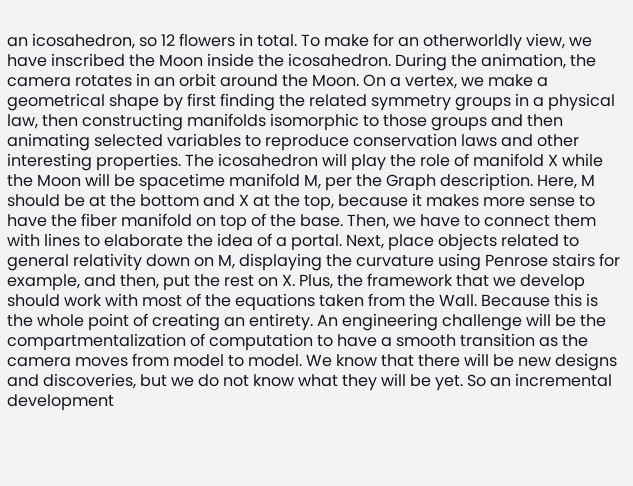an icosahedron, so 12 flowers in total. To make for an otherworldly view, we have inscribed the Moon inside the icosahedron. During the animation, the camera rotates in an orbit around the Moon. On a vertex, we make a geometrical shape by first finding the related symmetry groups in a physical law, then constructing manifolds isomorphic to those groups and then animating selected variables to reproduce conservation laws and other interesting properties. The icosahedron will play the role of manifold X while the Moon will be spacetime manifold M, per the Graph description. Here, M should be at the bottom and X at the top, because it makes more sense to have the fiber manifold on top of the base. Then, we have to connect them with lines to elaborate the idea of a portal. Next, place objects related to general relativity down on M, displaying the curvature using Penrose stairs for example, and then, put the rest on X. Plus, the framework that we develop should work with most of the equations taken from the Wall. Because this is the whole point of creating an entirety. An engineering challenge will be the compartmentalization of computation to have a smooth transition as the camera moves from model to model. We know that there will be new designs and discoveries, but we do not know what they will be yet. So an incremental development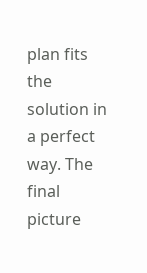plan fits the solution in a perfect way. The final picture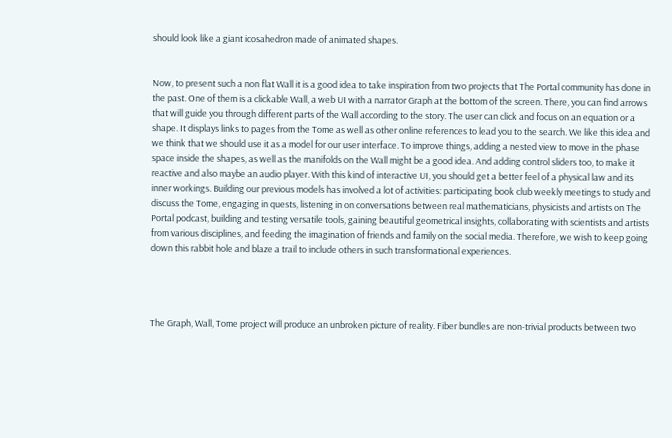should look like a giant icosahedron made of animated shapes.


Now, to present such a non flat Wall it is a good idea to take inspiration from two projects that The Portal community has done in the past. One of them is a clickable Wall, a web UI with a narrator Graph at the bottom of the screen. There, you can find arrows that will guide you through different parts of the Wall according to the story. The user can click and focus on an equation or a shape. It displays links to pages from the Tome as well as other online references to lead you to the search. We like this idea and we think that we should use it as a model for our user interface. To improve things, adding a nested view to move in the phase space inside the shapes, as well as the manifolds on the Wall might be a good idea. And adding control sliders too, to make it reactive and also maybe an audio player. With this kind of interactive UI, you should get a better feel of a physical law and its inner workings. Building our previous models has involved a lot of activities: participating book club weekly meetings to study and discuss the Tome, engaging in quests, listening in on conversations between real mathematicians, physicists and artists on The Portal podcast, building and testing versatile tools, gaining beautiful geometrical insights, collaborating with scientists and artists from various disciplines, and feeding the imagination of friends and family on the social media. Therefore, we wish to keep going down this rabbit hole and blaze a trail to include others in such transformational experiences.




The Graph, Wall, Tome project will produce an unbroken picture of reality. Fiber bundles are non-trivial products between two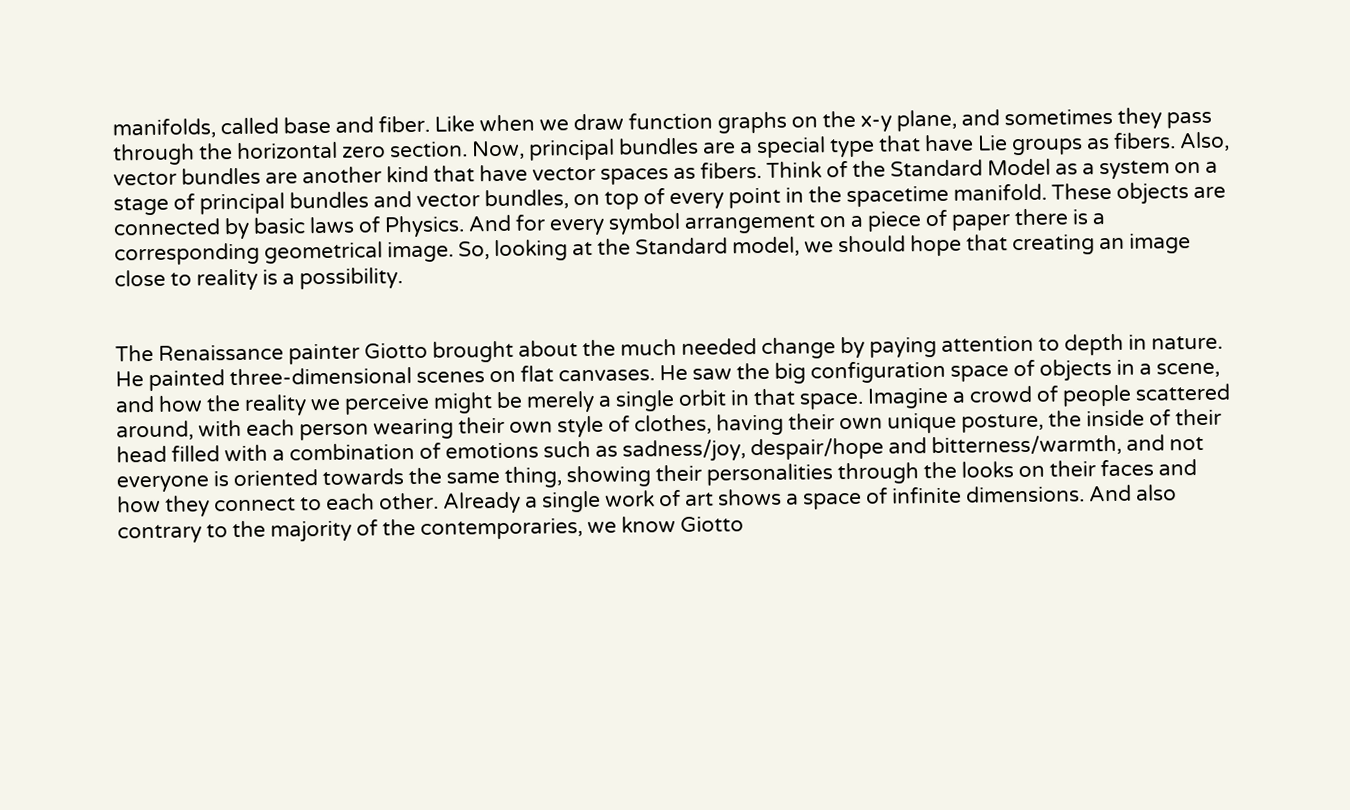manifolds, called base and fiber. Like when we draw function graphs on the x-y plane, and sometimes they pass through the horizontal zero section. Now, principal bundles are a special type that have Lie groups as fibers. Also, vector bundles are another kind that have vector spaces as fibers. Think of the Standard Model as a system on a stage of principal bundles and vector bundles, on top of every point in the spacetime manifold. These objects are connected by basic laws of Physics. And for every symbol arrangement on a piece of paper there is a corresponding geometrical image. So, looking at the Standard model, we should hope that creating an image close to reality is a possibility.


The Renaissance painter Giotto brought about the much needed change by paying attention to depth in nature. He painted three-dimensional scenes on flat canvases. He saw the big configuration space of objects in a scene, and how the reality we perceive might be merely a single orbit in that space. Imagine a crowd of people scattered around, with each person wearing their own style of clothes, having their own unique posture, the inside of their head filled with a combination of emotions such as sadness/joy, despair/hope and bitterness/warmth, and not everyone is oriented towards the same thing, showing their personalities through the looks on their faces and how they connect to each other. Already a single work of art shows a space of infinite dimensions. And also contrary to the majority of the contemporaries, we know Giotto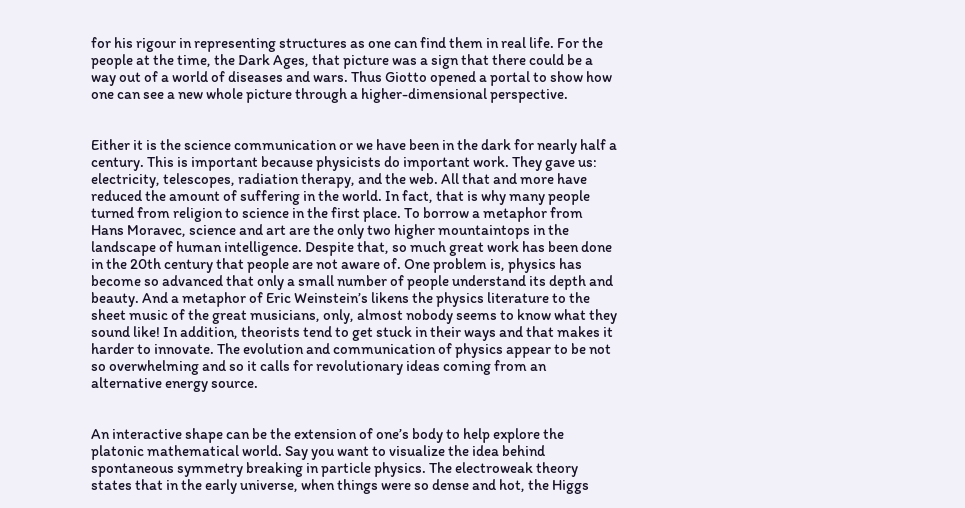for his rigour in representing structures as one can find them in real life. For the people at the time, the Dark Ages, that picture was a sign that there could be a way out of a world of diseases and wars. Thus Giotto opened a portal to show how one can see a new whole picture through a higher-dimensional perspective.


Either it is the science communication or we have been in the dark for nearly half a century. This is important because physicists do important work. They gave us: electricity, telescopes, radiation therapy, and the web. All that and more have reduced the amount of suffering in the world. In fact, that is why many people turned from religion to science in the first place. To borrow a metaphor from Hans Moravec, science and art are the only two higher mountaintops in the landscape of human intelligence. Despite that, so much great work has been done in the 20th century that people are not aware of. One problem is, physics has become so advanced that only a small number of people understand its depth and beauty. And a metaphor of Eric Weinstein’s likens the physics literature to the sheet music of the great musicians, only, almost nobody seems to know what they sound like! In addition, theorists tend to get stuck in their ways and that makes it harder to innovate. The evolution and communication of physics appear to be not so overwhelming and so it calls for revolutionary ideas coming from an alternative energy source.


An interactive shape can be the extension of one’s body to help explore the platonic mathematical world. Say you want to visualize the idea behind spontaneous symmetry breaking in particle physics. The electroweak theory states that in the early universe, when things were so dense and hot, the Higgs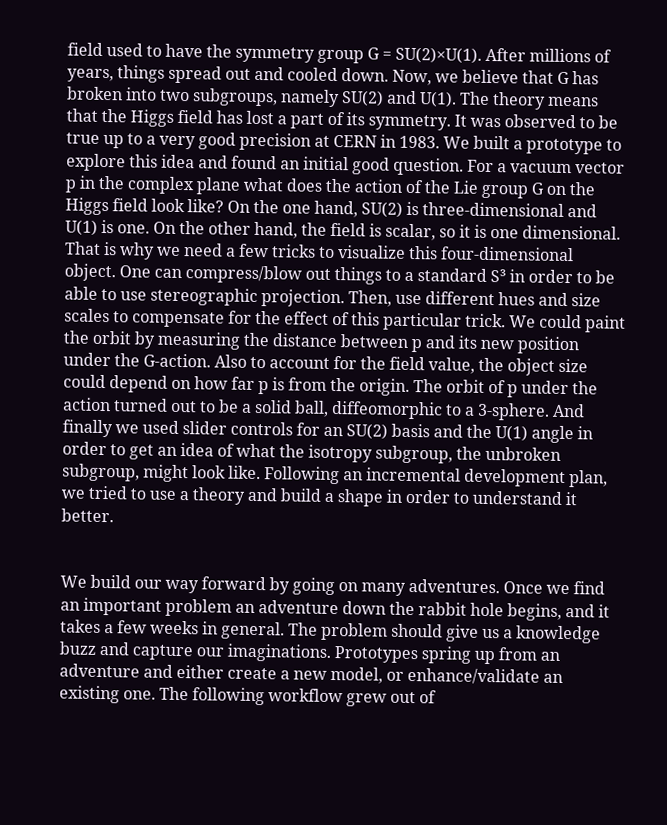field used to have the symmetry group G = SU(2)×U(1). After millions of years, things spread out and cooled down. Now, we believe that G has broken into two subgroups, namely SU(2) and U(1). The theory means that the Higgs field has lost a part of its symmetry. It was observed to be true up to a very good precision at CERN in 1983. We built a prototype to explore this idea and found an initial good question. For a vacuum vector p in the complex plane what does the action of the Lie group G on the Higgs field look like? On the one hand, SU(2) is three-dimensional and U(1) is one. On the other hand, the field is scalar, so it is one dimensional. That is why we need a few tricks to visualize this four-dimensional object. One can compress/blow out things to a standard S³ in order to be able to use stereographic projection. Then, use different hues and size scales to compensate for the effect of this particular trick. We could paint the orbit by measuring the distance between p and its new position under the G-action. Also to account for the field value, the object size could depend on how far p is from the origin. The orbit of p under the action turned out to be a solid ball, diffeomorphic to a 3-sphere. And finally we used slider controls for an SU(2) basis and the U(1) angle in order to get an idea of what the isotropy subgroup, the unbroken subgroup, might look like. Following an incremental development plan, we tried to use a theory and build a shape in order to understand it better.


We build our way forward by going on many adventures. Once we find an important problem an adventure down the rabbit hole begins, and it takes a few weeks in general. The problem should give us a knowledge buzz and capture our imaginations. Prototypes spring up from an adventure and either create a new model, or enhance/validate an existing one. The following workflow grew out of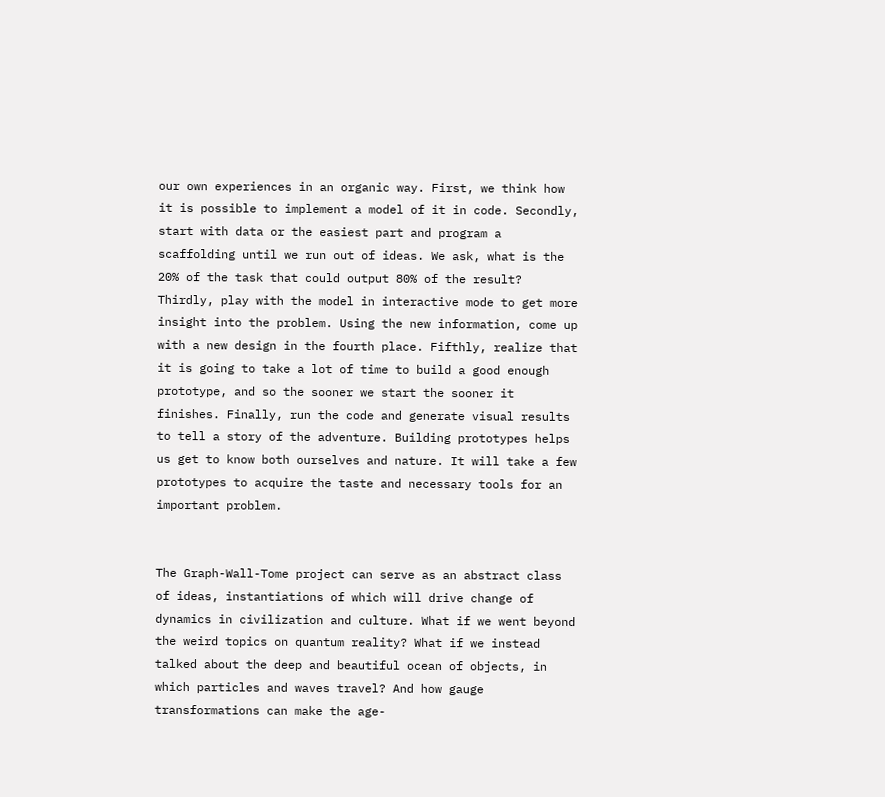our own experiences in an organic way. First, we think how it is possible to implement a model of it in code. Secondly, start with data or the easiest part and program a scaffolding until we run out of ideas. We ask, what is the 20% of the task that could output 80% of the result? Thirdly, play with the model in interactive mode to get more insight into the problem. Using the new information, come up with a new design in the fourth place. Fifthly, realize that it is going to take a lot of time to build a good enough prototype, and so the sooner we start the sooner it finishes. Finally, run the code and generate visual results to tell a story of the adventure. Building prototypes helps us get to know both ourselves and nature. It will take a few prototypes to acquire the taste and necessary tools for an important problem.


The Graph-Wall-Tome project can serve as an abstract class of ideas, instantiations of which will drive change of dynamics in civilization and culture. What if we went beyond the weird topics on quantum reality? What if we instead talked about the deep and beautiful ocean of objects, in which particles and waves travel? And how gauge transformations can make the age-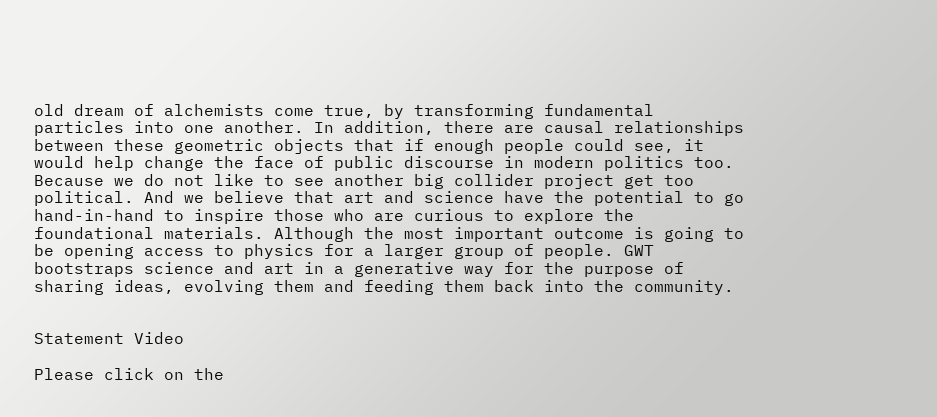old dream of alchemists come true, by transforming fundamental particles into one another. In addition, there are causal relationships between these geometric objects that if enough people could see, it would help change the face of public discourse in modern politics too. Because we do not like to see another big collider project get too political. And we believe that art and science have the potential to go hand-in-hand to inspire those who are curious to explore the foundational materials. Although the most important outcome is going to be opening access to physics for a larger group of people. GWT bootstraps science and art in a generative way for the purpose of sharing ideas, evolving them and feeding them back into the community.


Statement Video

Please click on the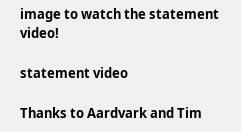image to watch the statement video!

statement video

Thanks to Aardvark and Tim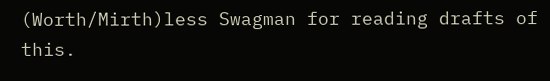(Worth/Mirth)less Swagman for reading drafts of this.